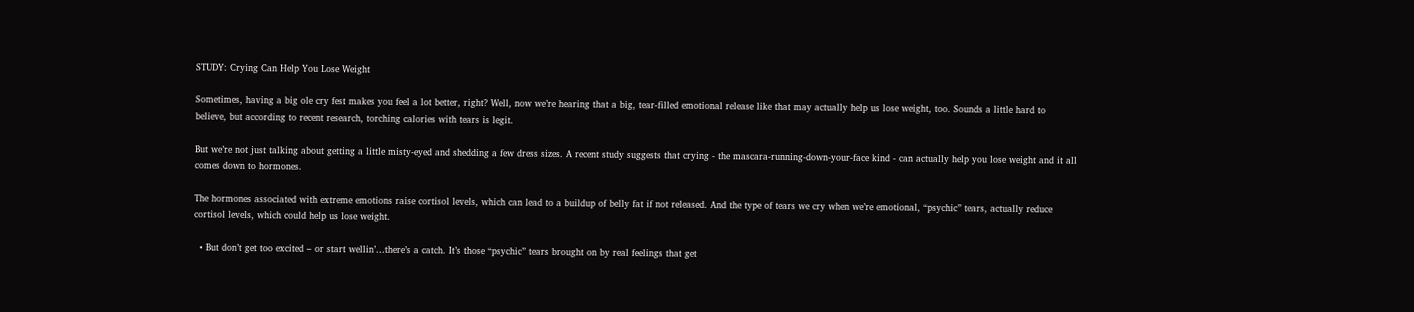STUDY: Crying Can Help You Lose Weight

Sometimes, having a big ole cry fest makes you feel a lot better, right? Well, now we’re hearing that a big, tear-filled emotional release like that may actually help us lose weight, too. Sounds a little hard to believe, but according to recent research, torching calories with tears is legit.

But we’re not just talking about getting a little misty-eyed and shedding a few dress sizes. A recent study suggests that crying - the mascara-running-down-your-face kind - can actually help you lose weight and it all comes down to hormones.

The hormones associated with extreme emotions raise cortisol levels, which can lead to a buildup of belly fat if not released. And the type of tears we cry when we’re emotional, “psychic” tears, actually reduce cortisol levels, which could help us lose weight.

  • But don’t get too excited – or start wellin’…there’s a catch. It’s those “psychic” tears brought on by real feelings that get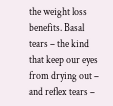the weight loss benefits. Basal tears – the kind that keep our eyes from drying out – and reflex tears –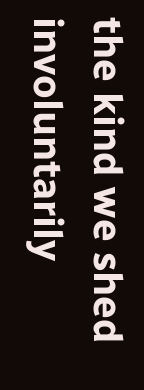the kind we shed involuntarily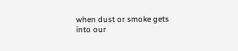when dust or smoke gets into our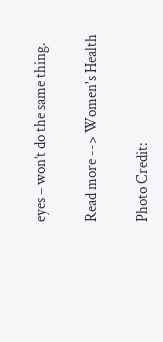eyes – won’t do the same thing.

Read more --> Women's Health

Photo Credit: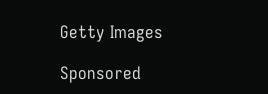Getty Images

Sponsored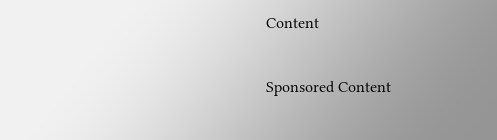Content

Sponsored Content